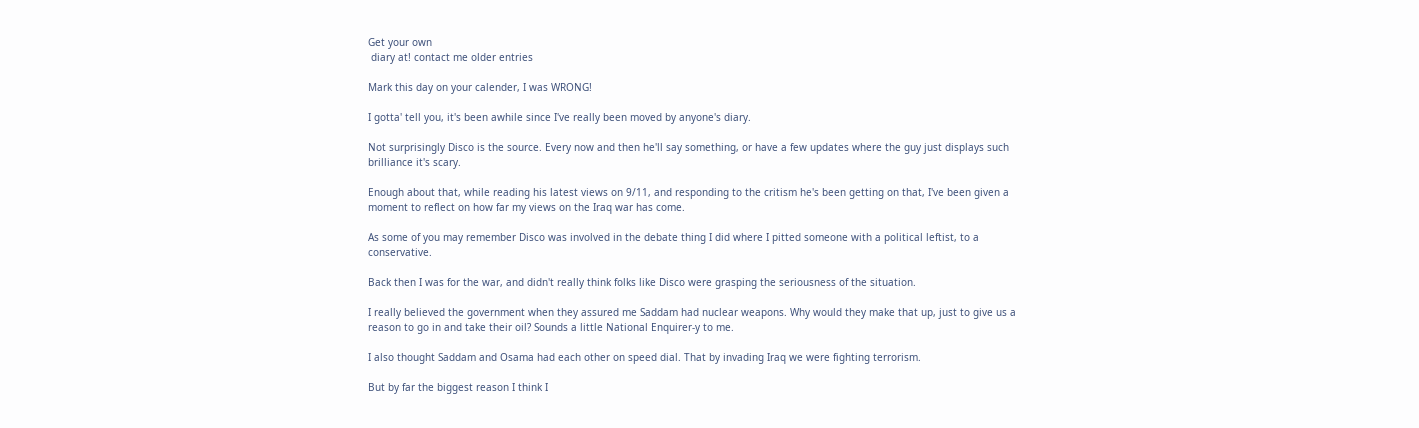Get your own
 diary at! contact me older entries

Mark this day on your calender, I was WRONG!

I gotta' tell you, it's been awhile since I've really been moved by anyone's diary.

Not surprisingly Disco is the source. Every now and then he'll say something, or have a few updates where the guy just displays such brilliance it's scary.

Enough about that, while reading his latest views on 9/11, and responding to the critism he's been getting on that, I've been given a moment to reflect on how far my views on the Iraq war has come.

As some of you may remember Disco was involved in the debate thing I did where I pitted someone with a political leftist, to a conservative.

Back then I was for the war, and didn't really think folks like Disco were grasping the seriousness of the situation.

I really believed the government when they assured me Saddam had nuclear weapons. Why would they make that up, just to give us a reason to go in and take their oil? Sounds a little National Enquirer-y to me.

I also thought Saddam and Osama had each other on speed dial. That by invading Iraq we were fighting terrorism.

But by far the biggest reason I think I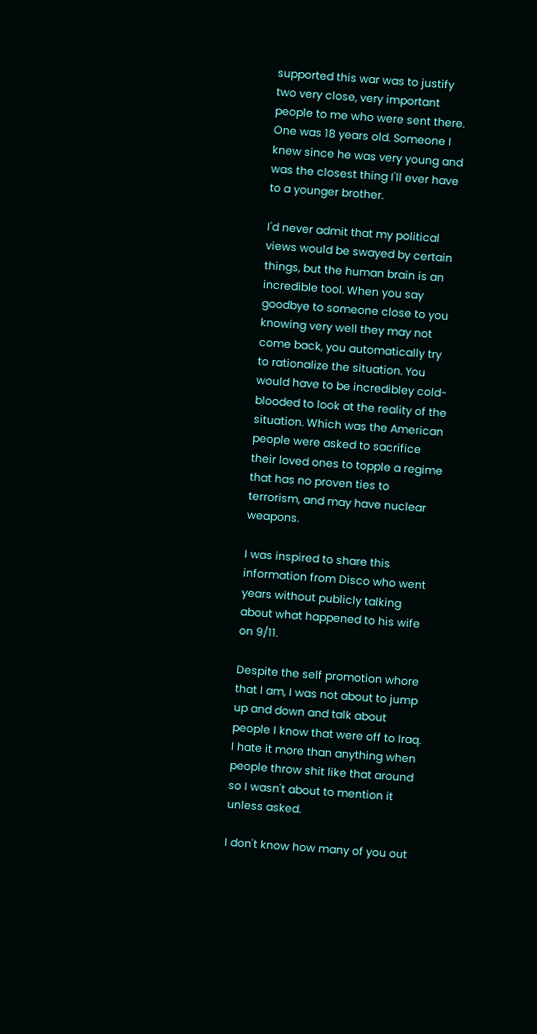supported this war was to justify two very close, very important people to me who were sent there. One was 18 years old. Someone I knew since he was very young and was the closest thing I'll ever have to a younger brother.

I'd never admit that my political views would be swayed by certain things, but the human brain is an incredible tool. When you say goodbye to someone close to you knowing very well they may not come back, you automatically try to rationalize the situation. You would have to be incredibley cold-blooded to look at the reality of the situation. Which was the American people were asked to sacrifice their loved ones to topple a regime that has no proven ties to terrorism, and may have nuclear weapons.

I was inspired to share this information from Disco who went years without publicly talking about what happened to his wife on 9/11.

Despite the self promotion whore that I am, I was not about to jump up and down and talk about people I know that were off to Iraq. I hate it more than anything when people throw shit like that around so I wasn't about to mention it unless asked.

I don't know how many of you out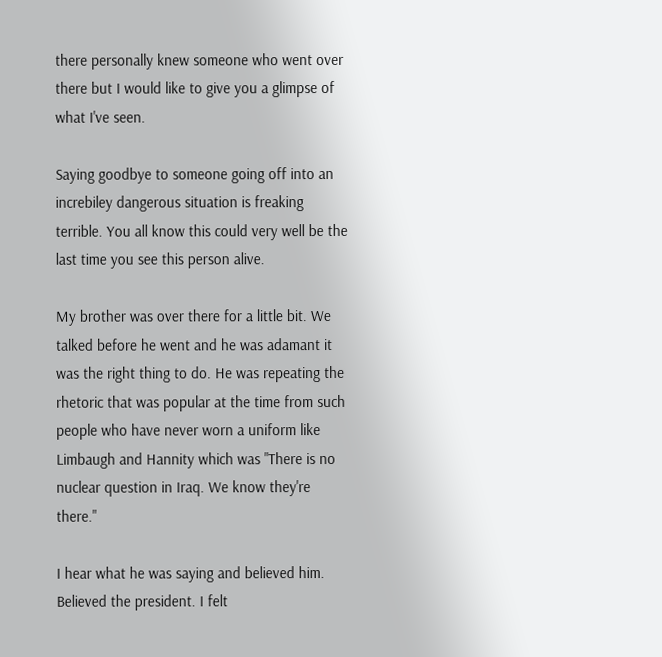there personally knew someone who went over there but I would like to give you a glimpse of what I've seen.

Saying goodbye to someone going off into an increbiley dangerous situation is freaking terrible. You all know this could very well be the last time you see this person alive.

My brother was over there for a little bit. We talked before he went and he was adamant it was the right thing to do. He was repeating the rhetoric that was popular at the time from such people who have never worn a uniform like Limbaugh and Hannity which was "There is no nuclear question in Iraq. We know they're there."

I hear what he was saying and believed him. Believed the president. I felt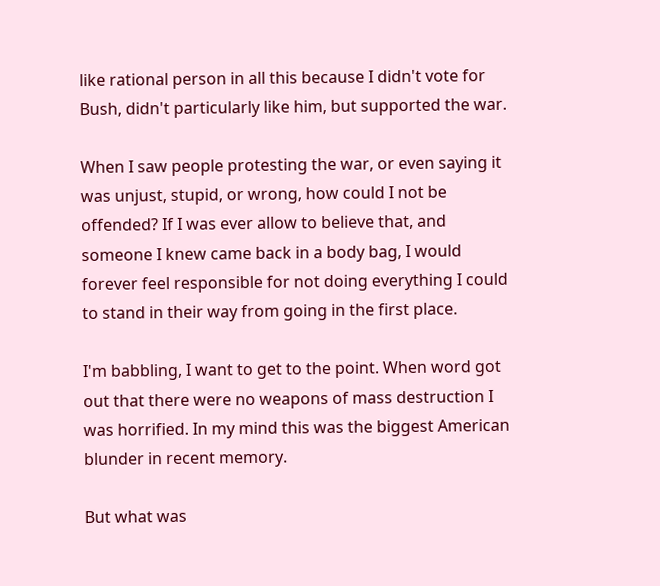like rational person in all this because I didn't vote for Bush, didn't particularly like him, but supported the war.

When I saw people protesting the war, or even saying it was unjust, stupid, or wrong, how could I not be offended? If I was ever allow to believe that, and someone I knew came back in a body bag, I would forever feel responsible for not doing everything I could to stand in their way from going in the first place.

I'm babbling, I want to get to the point. When word got out that there were no weapons of mass destruction I was horrified. In my mind this was the biggest American blunder in recent memory.

But what was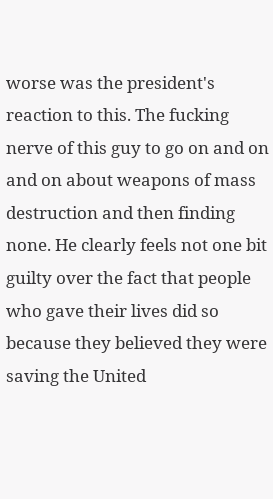worse was the president's reaction to this. The fucking nerve of this guy to go on and on and on about weapons of mass destruction and then finding none. He clearly feels not one bit guilty over the fact that people who gave their lives did so because they believed they were saving the United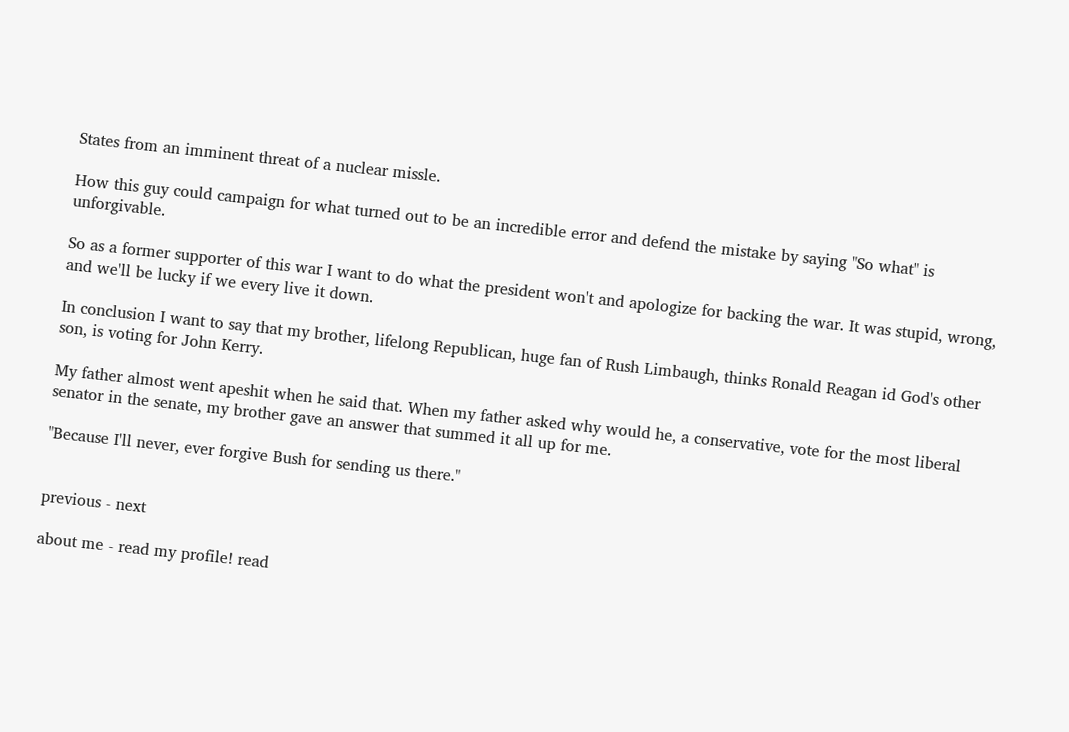States from an imminent threat of a nuclear missle.

How this guy could campaign for what turned out to be an incredible error and defend the mistake by saying "So what" is unforgivable.

So as a former supporter of this war I want to do what the president won't and apologize for backing the war. It was stupid, wrong, and we'll be lucky if we every live it down.

In conclusion I want to say that my brother, lifelong Republican, huge fan of Rush Limbaugh, thinks Ronald Reagan id God's other son, is voting for John Kerry.

My father almost went apeshit when he said that. When my father asked why would he, a conservative, vote for the most liberal senator in the senate, my brother gave an answer that summed it all up for me.

"Because I'll never, ever forgive Bush for sending us there."


previous - next

about me - read my profile! read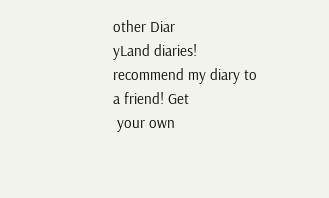other Diar
yLand diaries! recommend my diary to a friend! Get
 your own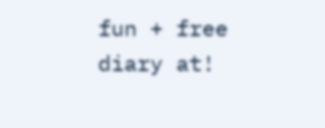fun + free diary at!